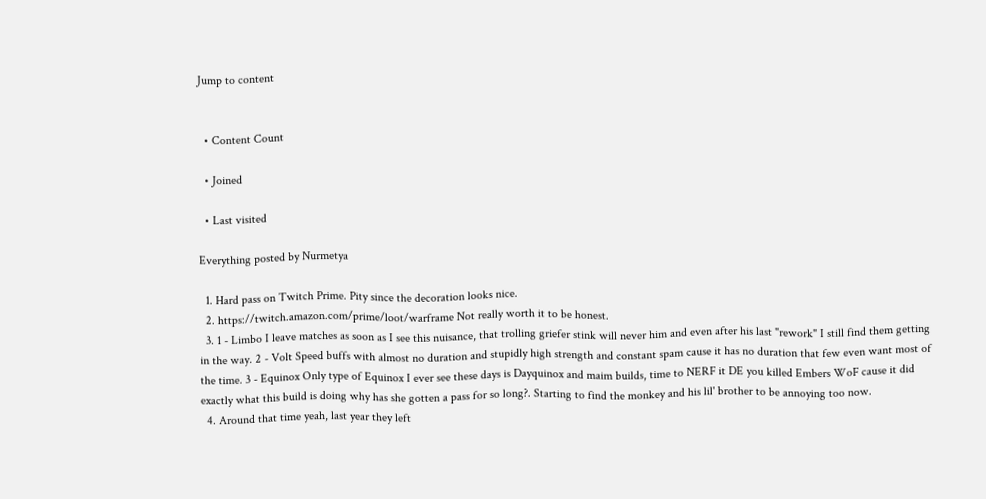Jump to content


  • Content Count

  • Joined

  • Last visited

Everything posted by Nurmetya

  1. Hard pass on Twitch Prime. Pity since the decoration looks nice.
  2. https://twitch.amazon.com/prime/loot/warframe Not really worth it to be honest.
  3. 1 - Limbo I leave matches as soon as I see this nuisance, that trolling griefer stink will never him and even after his last "rework" I still find them getting in the way. 2 - Volt Speed buffs with almost no duration and stupidly high strength and constant spam cause it has no duration that few even want most of the time. 3 - Equinox Only type of Equinox I ever see these days is Dayquinox and maim builds, time to NERF it DE you killed Embers WoF cause it did exactly what this build is doing why has she gotten a pass for so long?. Starting to find the monkey and his lil' brother to be annoying too now.
  4. Around that time yeah, last year they left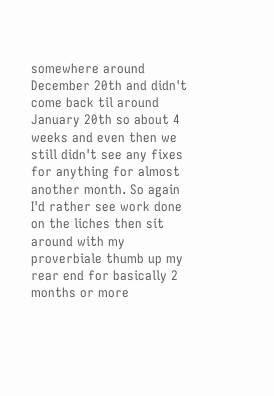somewhere around December 20th and didn't come back til around January 20th so about 4 weeks and even then we still didn't see any fixes for anything for almost another month. So again I'd rather see work done on the liches then sit around with my proverbiale thumb up my rear end for basically 2 months or more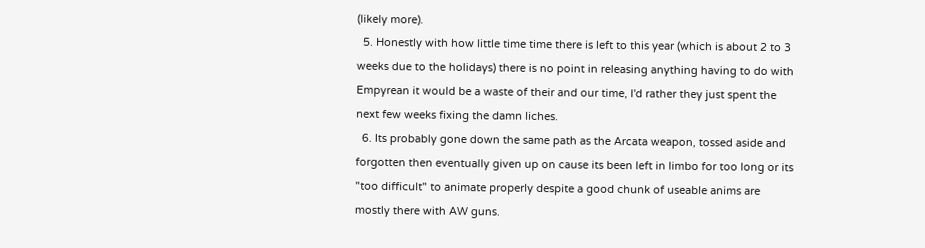(likely more).
  5. Honestly with how little time time there is left to this year (which is about 2 to 3 weeks due to the holidays) there is no point in releasing anything having to do with Empyrean it would be a waste of their and our time, I'd rather they just spent the next few weeks fixing the damn liches.
  6. Its probably gone down the same path as the Arcata weapon, tossed aside and forgotten then eventually given up on cause its been left in limbo for too long or its "too difficult" to animate properly despite a good chunk of useable anims are mostly there with AW guns.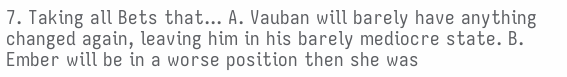7. Taking all Bets that... A. Vauban will barely have anything changed again, leaving him in his barely mediocre state. B. Ember will be in a worse position then she was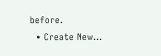before.
  • Create New...